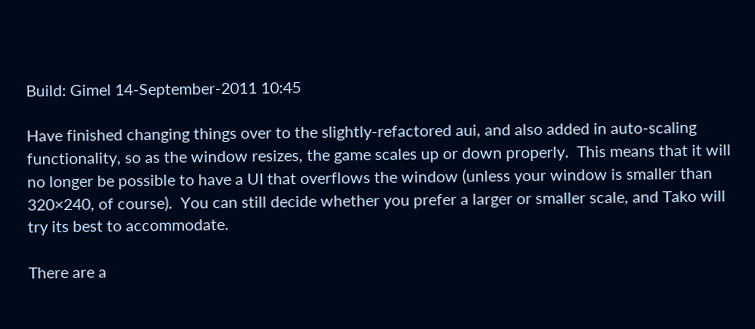Build: Gimel 14-September-2011 10:45

Have finished changing things over to the slightly-refactored aui, and also added in auto-scaling functionality, so as the window resizes, the game scales up or down properly.  This means that it will no longer be possible to have a UI that overflows the window (unless your window is smaller than 320×240, of course).  You can still decide whether you prefer a larger or smaller scale, and Tako will try its best to accommodate.

There are a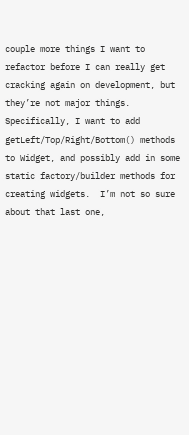couple more things I want to refactor before I can really get cracking again on development, but they’re not major things.  Specifically, I want to add getLeft/Top/Right/Bottom() methods to Widget, and possibly add in some static factory/builder methods for creating widgets.  I’m not so sure about that last one,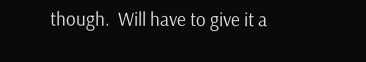though.  Will have to give it a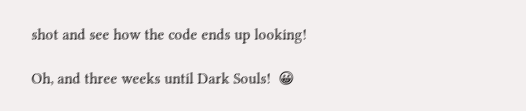shot and see how the code ends up looking!

Oh, and three weeks until Dark Souls!  😀